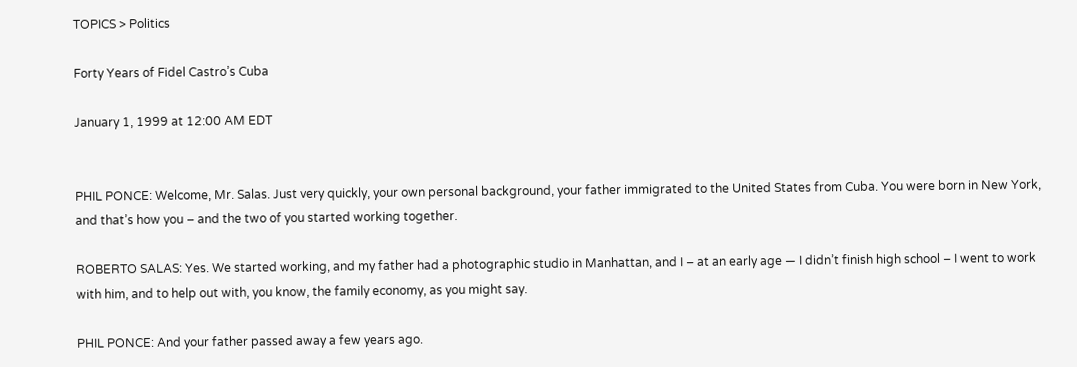TOPICS > Politics

Forty Years of Fidel Castro’s Cuba

January 1, 1999 at 12:00 AM EDT


PHIL PONCE: Welcome, Mr. Salas. Just very quickly, your own personal background, your father immigrated to the United States from Cuba. You were born in New York, and that’s how you – and the two of you started working together.

ROBERTO SALAS: Yes. We started working, and my father had a photographic studio in Manhattan, and I – at an early age — I didn’t finish high school – I went to work with him, and to help out with, you know, the family economy, as you might say.

PHIL PONCE: And your father passed away a few years ago.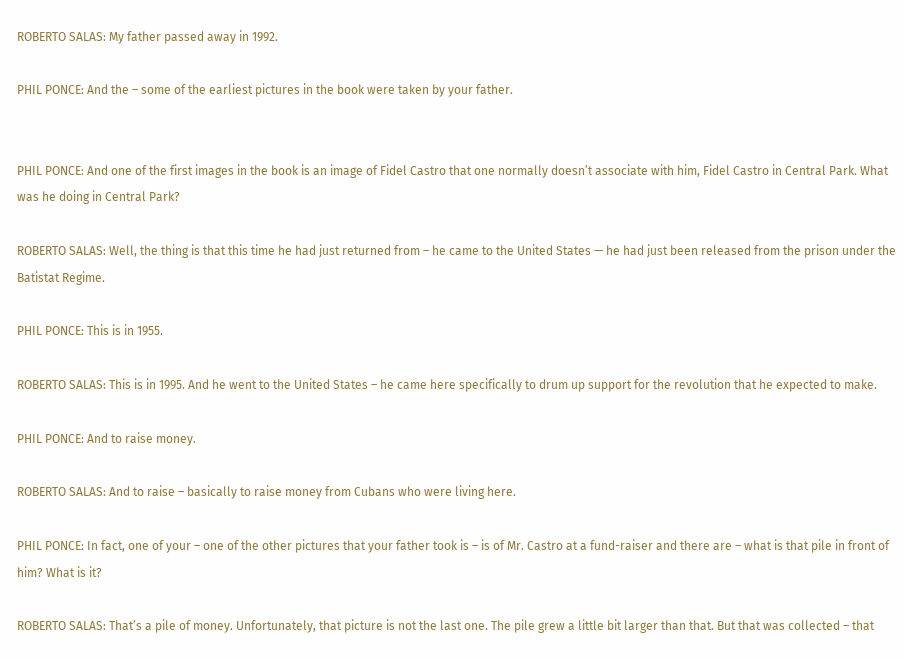ROBERTO SALAS: My father passed away in 1992.

PHIL PONCE: And the – some of the earliest pictures in the book were taken by your father.


PHIL PONCE: And one of the first images in the book is an image of Fidel Castro that one normally doesn’t associate with him, Fidel Castro in Central Park. What was he doing in Central Park?

ROBERTO SALAS: Well, the thing is that this time he had just returned from – he came to the United States — he had just been released from the prison under the Batistat Regime.

PHIL PONCE: This is in 1955.

ROBERTO SALAS: This is in 1995. And he went to the United States – he came here specifically to drum up support for the revolution that he expected to make.

PHIL PONCE: And to raise money.

ROBERTO SALAS: And to raise – basically to raise money from Cubans who were living here.

PHIL PONCE: In fact, one of your – one of the other pictures that your father took is – is of Mr. Castro at a fund-raiser and there are – what is that pile in front of him? What is it?

ROBERTO SALAS: That’s a pile of money. Unfortunately, that picture is not the last one. The pile grew a little bit larger than that. But that was collected – that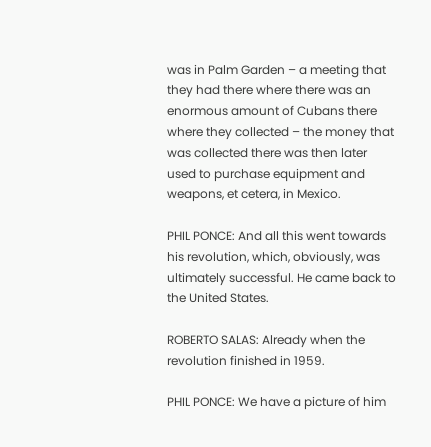was in Palm Garden – a meeting that they had there where there was an enormous amount of Cubans there where they collected – the money that was collected there was then later used to purchase equipment and weapons, et cetera, in Mexico.

PHIL PONCE: And all this went towards his revolution, which, obviously, was ultimately successful. He came back to the United States.

ROBERTO SALAS: Already when the revolution finished in 1959.

PHIL PONCE: We have a picture of him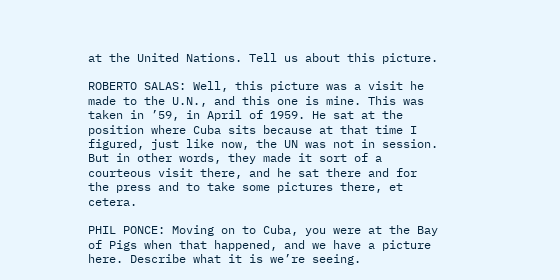at the United Nations. Tell us about this picture.

ROBERTO SALAS: Well, this picture was a visit he made to the U.N., and this one is mine. This was taken in ’59, in April of 1959. He sat at the position where Cuba sits because at that time I figured, just like now, the UN was not in session. But in other words, they made it sort of a courteous visit there, and he sat there and for the press and to take some pictures there, et cetera.

PHIL PONCE: Moving on to Cuba, you were at the Bay of Pigs when that happened, and we have a picture here. Describe what it is we’re seeing.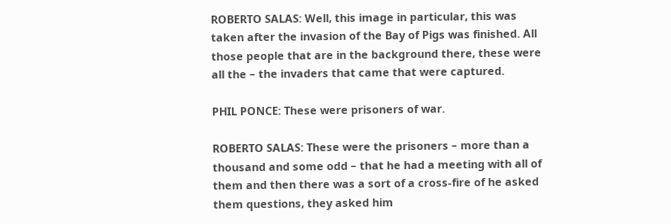ROBERTO SALAS: Well, this image in particular, this was taken after the invasion of the Bay of Pigs was finished. All those people that are in the background there, these were all the – the invaders that came that were captured.

PHIL PONCE: These were prisoners of war.

ROBERTO SALAS: These were the prisoners – more than a thousand and some odd – that he had a meeting with all of them and then there was a sort of a cross-fire of he asked them questions, they asked him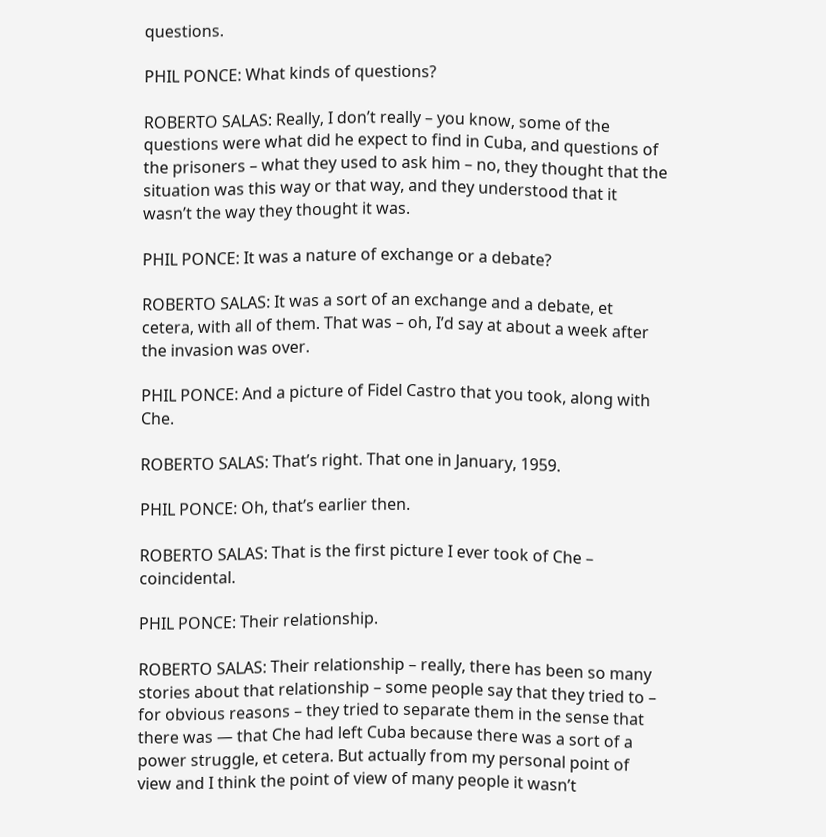questions.

PHIL PONCE: What kinds of questions?

ROBERTO SALAS: Really, I don’t really – you know, some of the questions were what did he expect to find in Cuba, and questions of the prisoners – what they used to ask him – no, they thought that the situation was this way or that way, and they understood that it wasn’t the way they thought it was.

PHIL PONCE: It was a nature of exchange or a debate?

ROBERTO SALAS: It was a sort of an exchange and a debate, et cetera, with all of them. That was – oh, I’d say at about a week after the invasion was over.

PHIL PONCE: And a picture of Fidel Castro that you took, along with Che.

ROBERTO SALAS: That’s right. That one in January, 1959.

PHIL PONCE: Oh, that’s earlier then.

ROBERTO SALAS: That is the first picture I ever took of Che – coincidental.

PHIL PONCE: Their relationship.

ROBERTO SALAS: Their relationship – really, there has been so many stories about that relationship – some people say that they tried to – for obvious reasons – they tried to separate them in the sense that there was — that Che had left Cuba because there was a sort of a power struggle, et cetera. But actually from my personal point of view and I think the point of view of many people it wasn’t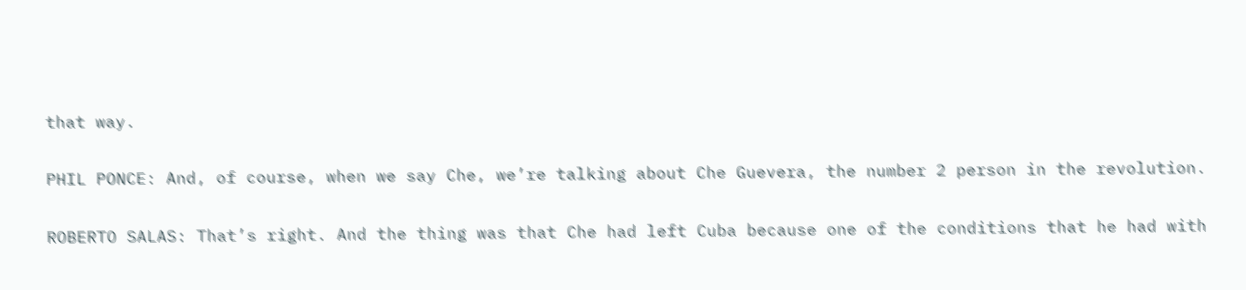that way.

PHIL PONCE: And, of course, when we say Che, we’re talking about Che Guevera, the number 2 person in the revolution.

ROBERTO SALAS: That’s right. And the thing was that Che had left Cuba because one of the conditions that he had with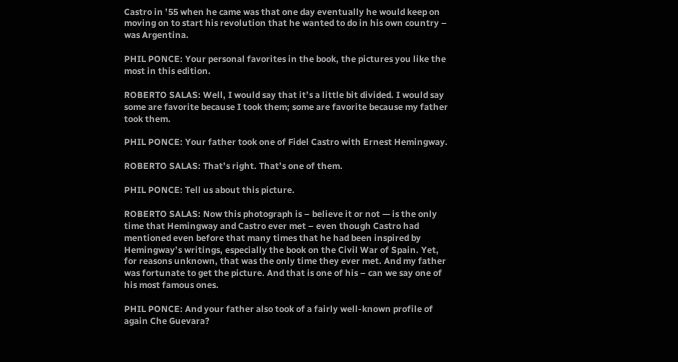Castro in ’55 when he came was that one day eventually he would keep on moving on to start his revolution that he wanted to do in his own country – was Argentina.

PHIL PONCE: Your personal favorites in the book, the pictures you like the most in this edition.

ROBERTO SALAS: Well, I would say that it’s a little bit divided. I would say some are favorite because I took them; some are favorite because my father took them.

PHIL PONCE: Your father took one of Fidel Castro with Ernest Hemingway.

ROBERTO SALAS: That’s right. That’s one of them.

PHIL PONCE: Tell us about this picture.

ROBERTO SALAS: Now this photograph is – believe it or not — is the only time that Hemingway and Castro ever met – even though Castro had mentioned even before that many times that he had been inspired by Hemingway’s writings, especially the book on the Civil War of Spain. Yet, for reasons unknown, that was the only time they ever met. And my father was fortunate to get the picture. And that is one of his – can we say one of his most famous ones.

PHIL PONCE: And your father also took of a fairly well-known profile of again Che Guevara?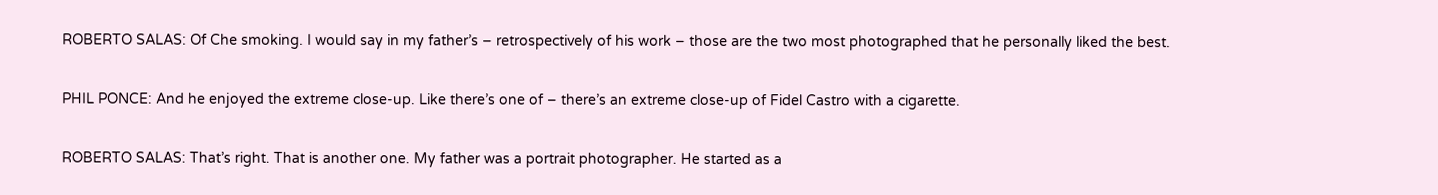ROBERTO SALAS: Of Che smoking. I would say in my father’s – retrospectively of his work – those are the two most photographed that he personally liked the best.

PHIL PONCE: And he enjoyed the extreme close-up. Like there’s one of – there’s an extreme close-up of Fidel Castro with a cigarette.

ROBERTO SALAS: That’s right. That is another one. My father was a portrait photographer. He started as a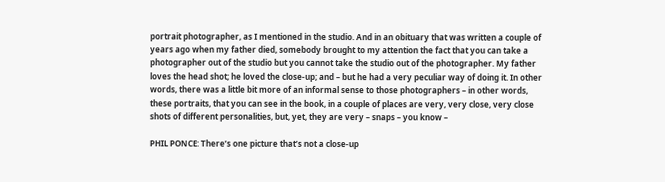portrait photographer, as I mentioned in the studio. And in an obituary that was written a couple of years ago when my father died, somebody brought to my attention the fact that you can take a photographer out of the studio but you cannot take the studio out of the photographer. My father loves the head shot; he loved the close-up; and – but he had a very peculiar way of doing it. In other words, there was a little bit more of an informal sense to those photographers – in other words, these portraits, that you can see in the book, in a couple of places are very, very close, very close shots of different personalities, but, yet, they are very – snaps – you know –

PHIL PONCE: There’s one picture that’s not a close-up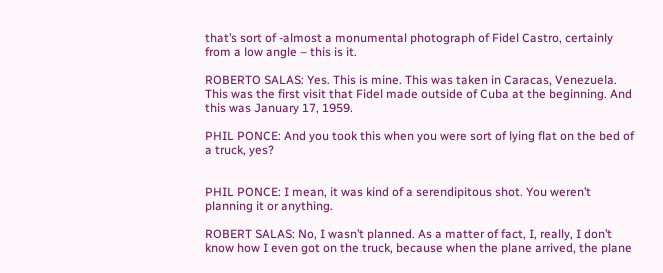that’s sort of -almost a monumental photograph of Fidel Castro, certainly from a low angle – this is it.

ROBERTO SALAS: Yes. This is mine. This was taken in Caracas, Venezuela. This was the first visit that Fidel made outside of Cuba at the beginning. And this was January 17, 1959.

PHIL PONCE: And you took this when you were sort of lying flat on the bed of a truck, yes?


PHIL PONCE: I mean, it was kind of a serendipitous shot. You weren’t planning it or anything.

ROBERT SALAS: No, I wasn’t planned. As a matter of fact, I, really, I don’t know how I even got on the truck, because when the plane arrived, the plane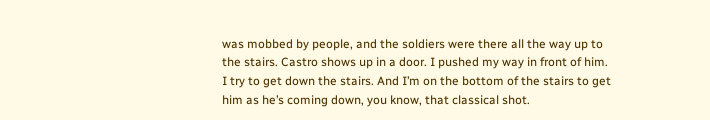was mobbed by people, and the soldiers were there all the way up to the stairs. Castro shows up in a door. I pushed my way in front of him. I try to get down the stairs. And I’m on the bottom of the stairs to get him as he’s coming down, you know, that classical shot.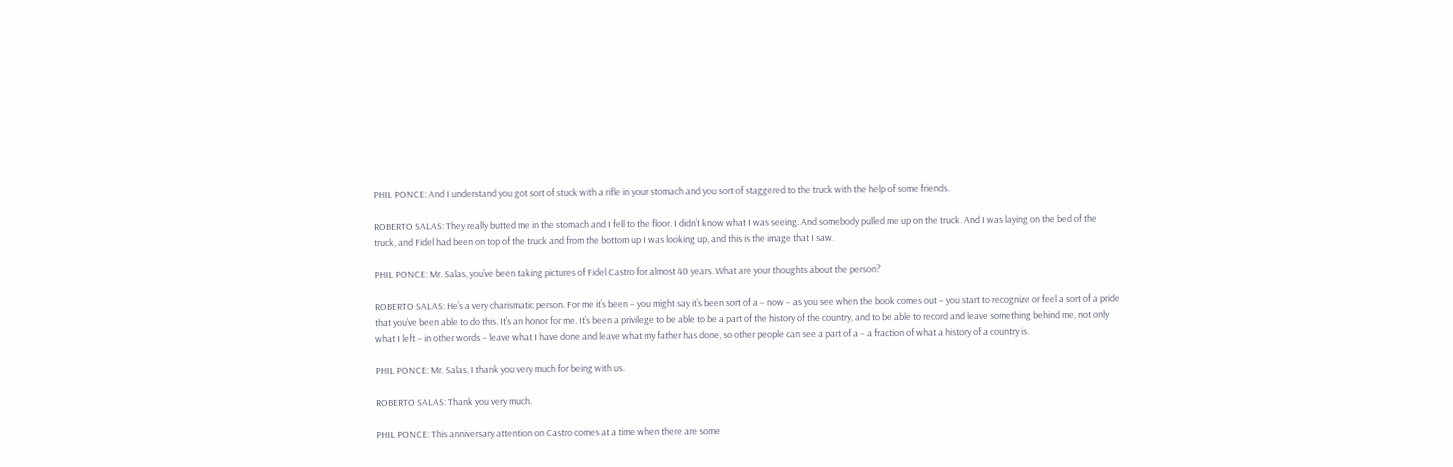PHIL PONCE: And I understand you got sort of stuck with a rifle in your stomach and you sort of staggered to the truck with the help of some friends.

ROBERTO SALAS: They really butted me in the stomach and I fell to the floor. I didn’t know what I was seeing. And somebody pulled me up on the truck. And I was laying on the bed of the truck, and Fidel had been on top of the truck and from the bottom up I was looking up, and this is the image that I saw.

PHIL PONCE: Mr. Salas, you’ve been taking pictures of Fidel Castro for almost 40 years. What are your thoughts about the person?

ROBERTO SALAS: He’s a very charismatic person. For me it’s been – you might say it’s been sort of a – now – as you see when the book comes out – you start to recognize or feel a sort of a pride that you’ve been able to do this. It’s an honor for me. It’s been a privilege to be able to be a part of the history of the country, and to be able to record and leave something behind me, not only what I left – in other words – leave what I have done and leave what my father has done, so other people can see a part of a – a fraction of what a history of a country is.

PHIL PONCE: Mr. Salas, I thank you very much for being with us.

ROBERTO SALAS: Thank you very much.

PHIL PONCE: This anniversary attention on Castro comes at a time when there are some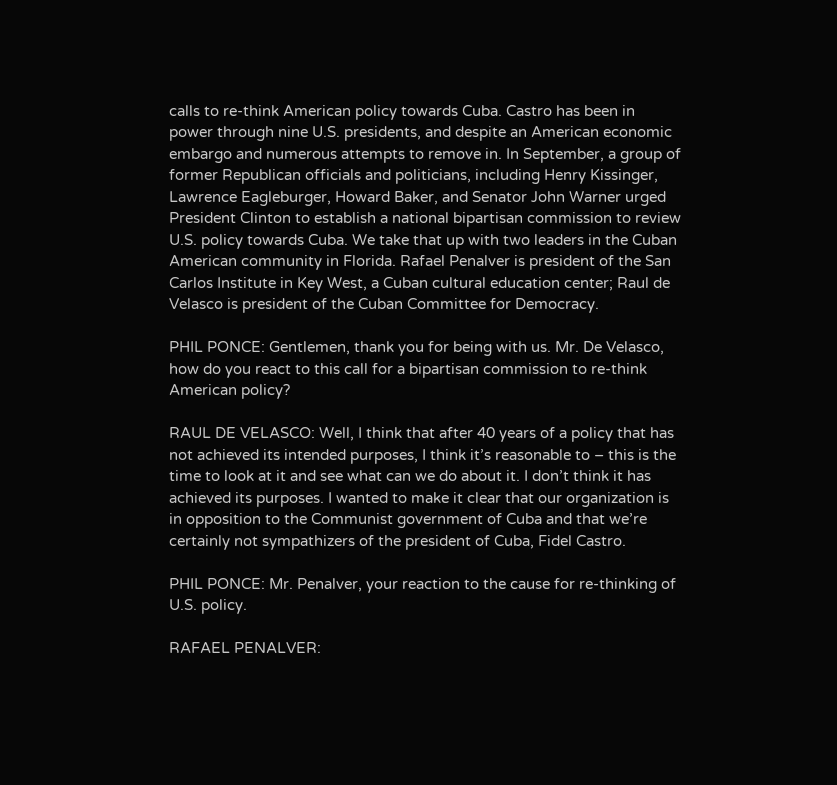calls to re-think American policy towards Cuba. Castro has been in power through nine U.S. presidents, and despite an American economic embargo and numerous attempts to remove in. In September, a group of former Republican officials and politicians, including Henry Kissinger, Lawrence Eagleburger, Howard Baker, and Senator John Warner urged President Clinton to establish a national bipartisan commission to review U.S. policy towards Cuba. We take that up with two leaders in the Cuban American community in Florida. Rafael Penalver is president of the San Carlos Institute in Key West, a Cuban cultural education center; Raul de Velasco is president of the Cuban Committee for Democracy.

PHIL PONCE: Gentlemen, thank you for being with us. Mr. De Velasco, how do you react to this call for a bipartisan commission to re-think American policy?

RAUL DE VELASCO: Well, I think that after 40 years of a policy that has not achieved its intended purposes, I think it’s reasonable to – this is the time to look at it and see what can we do about it. I don’t think it has achieved its purposes. I wanted to make it clear that our organization is in opposition to the Communist government of Cuba and that we’re certainly not sympathizers of the president of Cuba, Fidel Castro.

PHIL PONCE: Mr. Penalver, your reaction to the cause for re-thinking of U.S. policy.

RAFAEL PENALVER: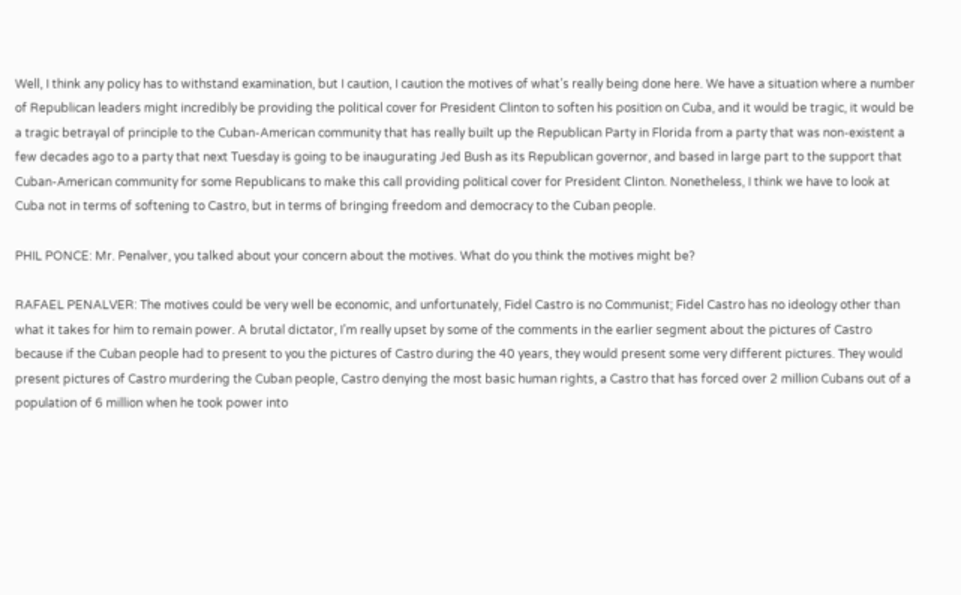Well, I think any policy has to withstand examination, but I caution, I caution the motives of what’s really being done here. We have a situation where a number of Republican leaders might incredibly be providing the political cover for President Clinton to soften his position on Cuba, and it would be tragic, it would be a tragic betrayal of principle to the Cuban-American community that has really built up the Republican Party in Florida from a party that was non-existent a few decades ago to a party that next Tuesday is going to be inaugurating Jed Bush as its Republican governor, and based in large part to the support that Cuban-American community for some Republicans to make this call providing political cover for President Clinton. Nonetheless, I think we have to look at Cuba not in terms of softening to Castro, but in terms of bringing freedom and democracy to the Cuban people.

PHIL PONCE: Mr. Penalver, you talked about your concern about the motives. What do you think the motives might be?

RAFAEL PENALVER: The motives could be very well be economic, and unfortunately, Fidel Castro is no Communist; Fidel Castro has no ideology other than what it takes for him to remain power. A brutal dictator, I’m really upset by some of the comments in the earlier segment about the pictures of Castro because if the Cuban people had to present to you the pictures of Castro during the 40 years, they would present some very different pictures. They would present pictures of Castro murdering the Cuban people, Castro denying the most basic human rights, a Castro that has forced over 2 million Cubans out of a population of 6 million when he took power into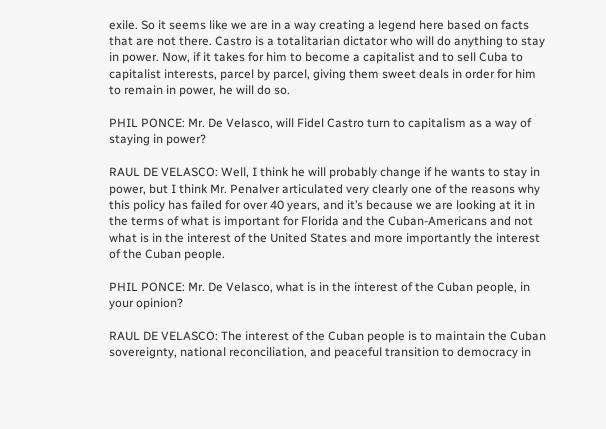exile. So it seems like we are in a way creating a legend here based on facts that are not there. Castro is a totalitarian dictator who will do anything to stay in power. Now, if it takes for him to become a capitalist and to sell Cuba to capitalist interests, parcel by parcel, giving them sweet deals in order for him to remain in power, he will do so.

PHIL PONCE: Mr. De Velasco, will Fidel Castro turn to capitalism as a way of staying in power?

RAUL DE VELASCO: Well, I think he will probably change if he wants to stay in power, but I think Mr. Penalver articulated very clearly one of the reasons why this policy has failed for over 40 years, and it’s because we are looking at it in the terms of what is important for Florida and the Cuban-Americans and not what is in the interest of the United States and more importantly the interest of the Cuban people.

PHIL PONCE: Mr. De Velasco, what is in the interest of the Cuban people, in your opinion?

RAUL DE VELASCO: The interest of the Cuban people is to maintain the Cuban sovereignty, national reconciliation, and peaceful transition to democracy in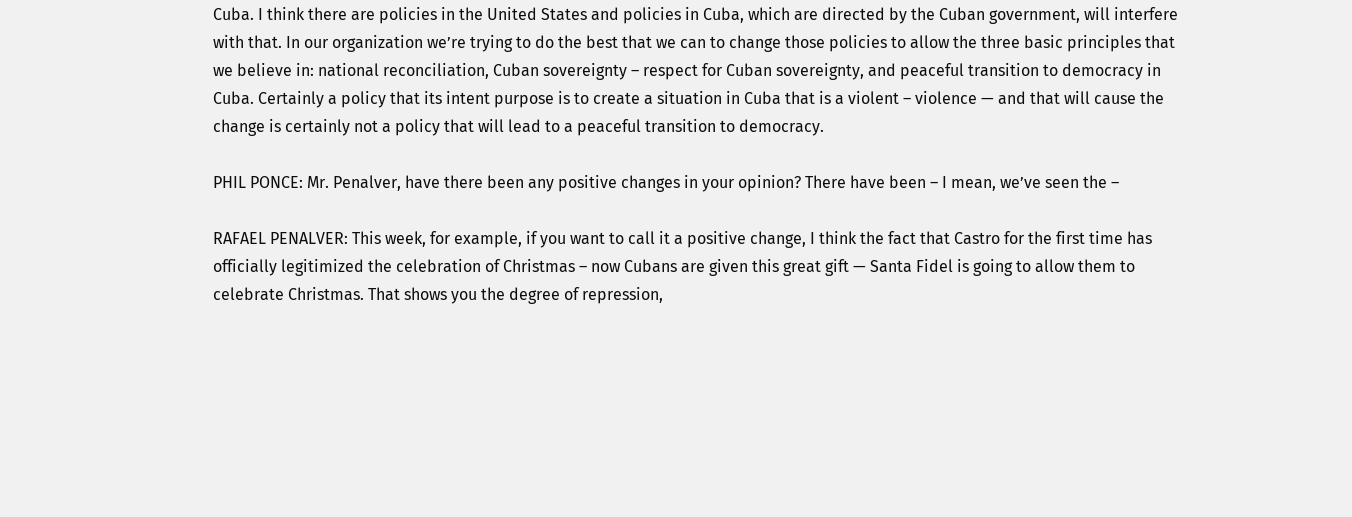Cuba. I think there are policies in the United States and policies in Cuba, which are directed by the Cuban government, will interfere with that. In our organization we’re trying to do the best that we can to change those policies to allow the three basic principles that we believe in: national reconciliation, Cuban sovereignty – respect for Cuban sovereignty, and peaceful transition to democracy in Cuba. Certainly a policy that its intent purpose is to create a situation in Cuba that is a violent – violence — and that will cause the change is certainly not a policy that will lead to a peaceful transition to democracy.

PHIL PONCE: Mr. Penalver, have there been any positive changes in your opinion? There have been – I mean, we’ve seen the –

RAFAEL PENALVER: This week, for example, if you want to call it a positive change, I think the fact that Castro for the first time has officially legitimized the celebration of Christmas – now Cubans are given this great gift — Santa Fidel is going to allow them to celebrate Christmas. That shows you the degree of repression,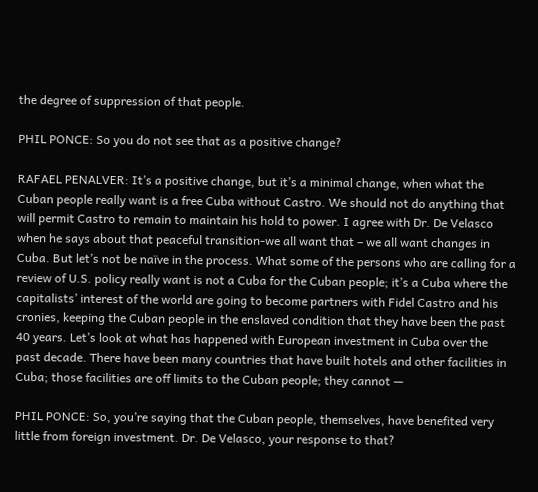the degree of suppression of that people.

PHIL PONCE: So you do not see that as a positive change?

RAFAEL PENALVER: It’s a positive change, but it’s a minimal change, when what the Cuban people really want is a free Cuba without Castro. We should not do anything that will permit Castro to remain to maintain his hold to power. I agree with Dr. De Velasco when he says about that peaceful transition-we all want that – we all want changes in Cuba. But let’s not be naïve in the process. What some of the persons who are calling for a review of U.S. policy really want is not a Cuba for the Cuban people; it’s a Cuba where the capitalists’ interest of the world are going to become partners with Fidel Castro and his cronies, keeping the Cuban people in the enslaved condition that they have been the past 40 years. Let’s look at what has happened with European investment in Cuba over the past decade. There have been many countries that have built hotels and other facilities in Cuba; those facilities are off limits to the Cuban people; they cannot —

PHIL PONCE: So, you’re saying that the Cuban people, themselves, have benefited very little from foreign investment. Dr. De Velasco, your response to that?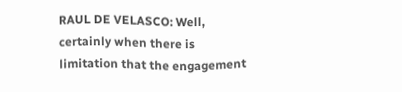RAUL DE VELASCO: Well, certainly when there is limitation that the engagement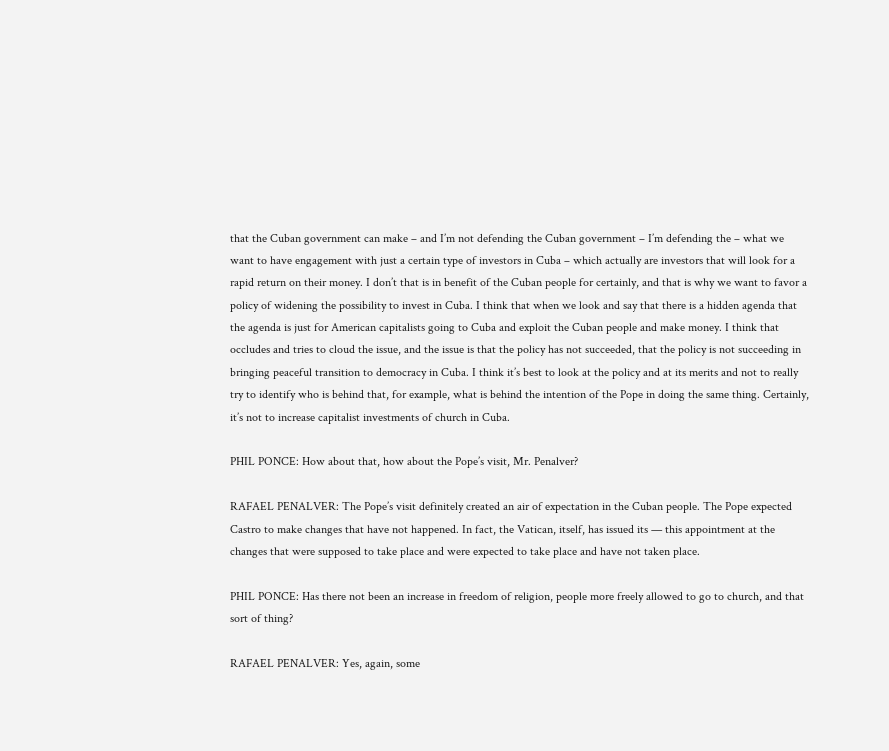that the Cuban government can make – and I’m not defending the Cuban government – I’m defending the – what we want to have engagement with just a certain type of investors in Cuba – which actually are investors that will look for a rapid return on their money. I don’t that is in benefit of the Cuban people for certainly, and that is why we want to favor a policy of widening the possibility to invest in Cuba. I think that when we look and say that there is a hidden agenda that the agenda is just for American capitalists going to Cuba and exploit the Cuban people and make money. I think that occludes and tries to cloud the issue, and the issue is that the policy has not succeeded, that the policy is not succeeding in bringing peaceful transition to democracy in Cuba. I think it’s best to look at the policy and at its merits and not to really try to identify who is behind that, for example, what is behind the intention of the Pope in doing the same thing. Certainly, it’s not to increase capitalist investments of church in Cuba.

PHIL PONCE: How about that, how about the Pope’s visit, Mr. Penalver?

RAFAEL PENALVER: The Pope’s visit definitely created an air of expectation in the Cuban people. The Pope expected Castro to make changes that have not happened. In fact, the Vatican, itself, has issued its — this appointment at the changes that were supposed to take place and were expected to take place and have not taken place.

PHIL PONCE: Has there not been an increase in freedom of religion, people more freely allowed to go to church, and that sort of thing?

RAFAEL PENALVER: Yes, again, some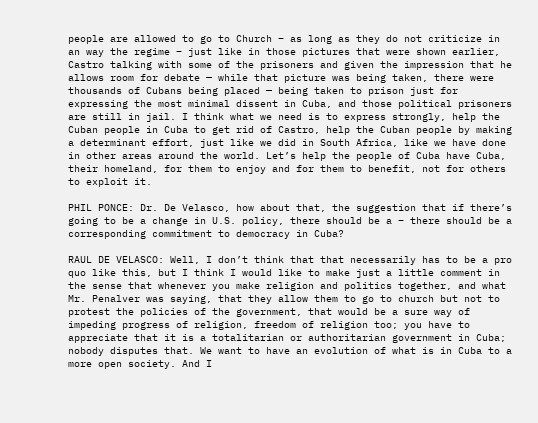people are allowed to go to Church – as long as they do not criticize in an way the regime – just like in those pictures that were shown earlier, Castro talking with some of the prisoners and given the impression that he allows room for debate — while that picture was being taken, there were thousands of Cubans being placed — being taken to prison just for expressing the most minimal dissent in Cuba, and those political prisoners are still in jail. I think what we need is to express strongly, help the Cuban people in Cuba to get rid of Castro, help the Cuban people by making a determinant effort, just like we did in South Africa, like we have done in other areas around the world. Let’s help the people of Cuba have Cuba, their homeland, for them to enjoy and for them to benefit, not for others to exploit it.

PHIL PONCE: Dr. De Velasco, how about that, the suggestion that if there’s going to be a change in U.S. policy, there should be a – there should be a corresponding commitment to democracy in Cuba?

RAUL DE VELASCO: Well, I don’t think that that necessarily has to be a pro quo like this, but I think I would like to make just a little comment in the sense that whenever you make religion and politics together, and what Mr. Penalver was saying, that they allow them to go to church but not to protest the policies of the government, that would be a sure way of impeding progress of religion, freedom of religion too; you have to appreciate that it is a totalitarian or authoritarian government in Cuba; nobody disputes that. We want to have an evolution of what is in Cuba to a more open society. And I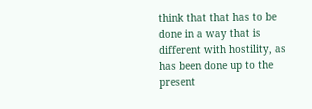think that that has to be done in a way that is different with hostility, as has been done up to the present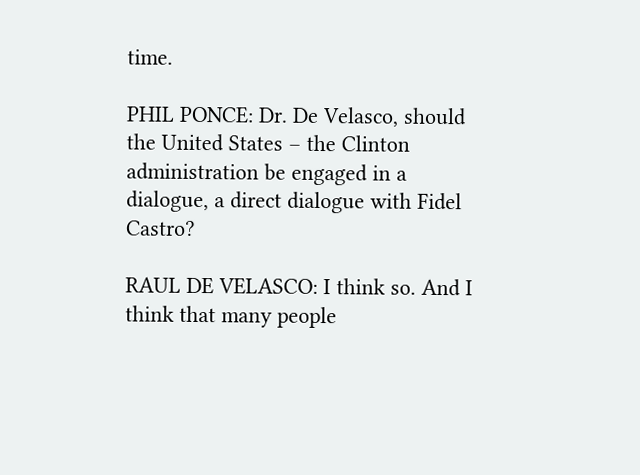time.

PHIL PONCE: Dr. De Velasco, should the United States – the Clinton administration be engaged in a dialogue, a direct dialogue with Fidel Castro?

RAUL DE VELASCO: I think so. And I think that many people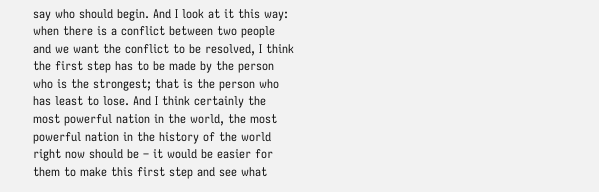say who should begin. And I look at it this way: when there is a conflict between two people and we want the conflict to be resolved, I think the first step has to be made by the person who is the strongest; that is the person who has least to lose. And I think certainly the most powerful nation in the world, the most powerful nation in the history of the world right now should be – it would be easier for them to make this first step and see what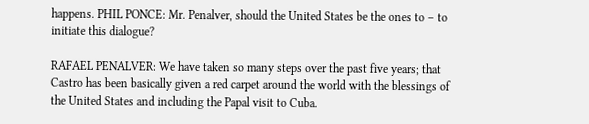happens. PHIL PONCE: Mr. Penalver, should the United States be the ones to – to initiate this dialogue?

RAFAEL PENALVER: We have taken so many steps over the past five years; that Castro has been basically given a red carpet around the world with the blessings of the United States and including the Papal visit to Cuba.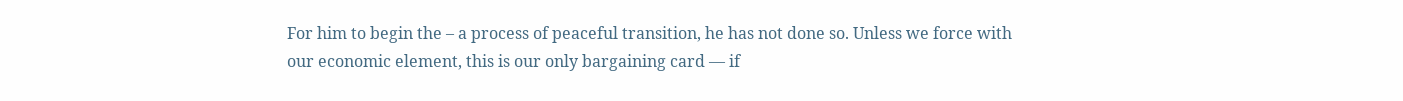For him to begin the – a process of peaceful transition, he has not done so. Unless we force with our economic element, this is our only bargaining card — if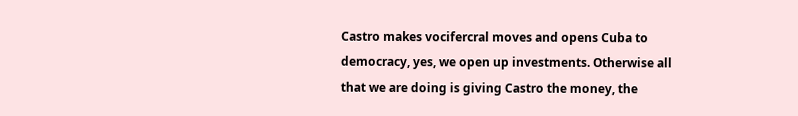Castro makes vocifercral moves and opens Cuba to democracy, yes, we open up investments. Otherwise all that we are doing is giving Castro the money, the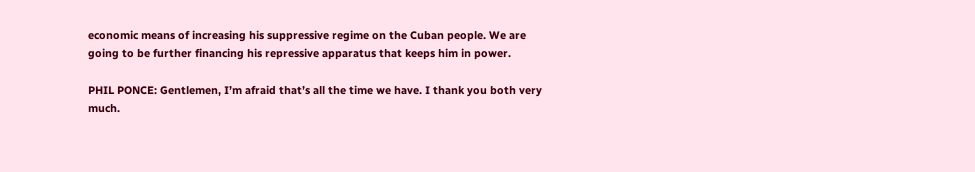economic means of increasing his suppressive regime on the Cuban people. We are going to be further financing his repressive apparatus that keeps him in power.

PHIL PONCE: Gentlemen, I’m afraid that’s all the time we have. I thank you both very much.